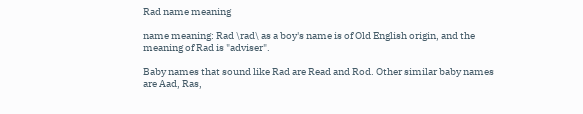Rad name meaning

name meaning: Rad \rad\ as a boy's name is of Old English origin, and the meaning of Rad is "adviser".

Baby names that sound like Rad are Read and Rod. Other similar baby names are Aad, Ras,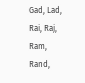Gad, Lad, Rai, Raj, Ram, Rand,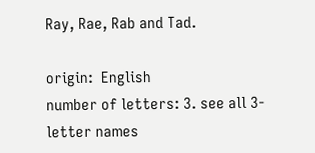Ray, Rae, Rab and Tad.

origin:  English
number of letters: 3. see all 3-letter names